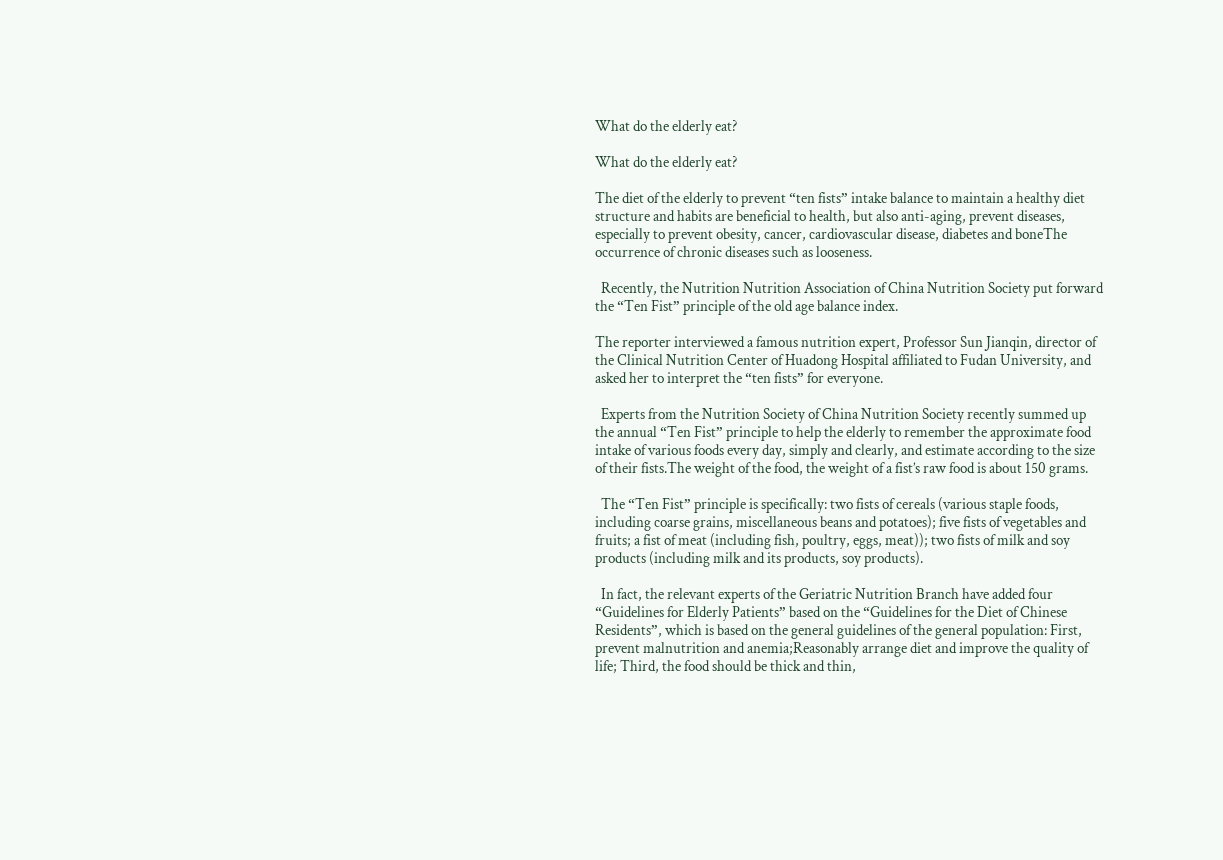What do the elderly eat?

What do the elderly eat?

The diet of the elderly to prevent “ten fists” intake balance to maintain a healthy diet structure and habits are beneficial to health, but also anti-aging, prevent diseases, especially to prevent obesity, cancer, cardiovascular disease, diabetes and boneThe occurrence of chronic diseases such as looseness.

  Recently, the Nutrition Nutrition Association of China Nutrition Society put forward the “Ten Fist” principle of the old age balance index.

The reporter interviewed a famous nutrition expert, Professor Sun Jianqin, director of the Clinical Nutrition Center of Huadong Hospital affiliated to Fudan University, and asked her to interpret the “ten fists” for everyone.

  Experts from the Nutrition Society of China Nutrition Society recently summed up the annual “Ten Fist” principle to help the elderly to remember the approximate food intake of various foods every day, simply and clearly, and estimate according to the size of their fists.The weight of the food, the weight of a fist’s raw food is about 150 grams.

  The “Ten Fist” principle is specifically: two fists of cereals (various staple foods, including coarse grains, miscellaneous beans and potatoes); five fists of vegetables and fruits; a fist of meat (including fish, poultry, eggs, meat)); two fists of milk and soy products (including milk and its products, soy products).

  In fact, the relevant experts of the Geriatric Nutrition Branch have added four “Guidelines for Elderly Patients” based on the “Guidelines for the Diet of Chinese Residents”, which is based on the general guidelines of the general population: First, prevent malnutrition and anemia;Reasonably arrange diet and improve the quality of life; Third, the food should be thick and thin,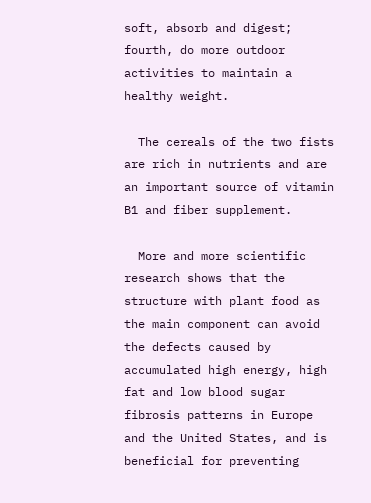soft, absorb and digest; fourth, do more outdoor activities to maintain a healthy weight.

  The cereals of the two fists are rich in nutrients and are an important source of vitamin B1 and fiber supplement.

  More and more scientific research shows that the structure with plant food as the main component can avoid the defects caused by accumulated high energy, high fat and low blood sugar fibrosis patterns in Europe and the United States, and is beneficial for preventing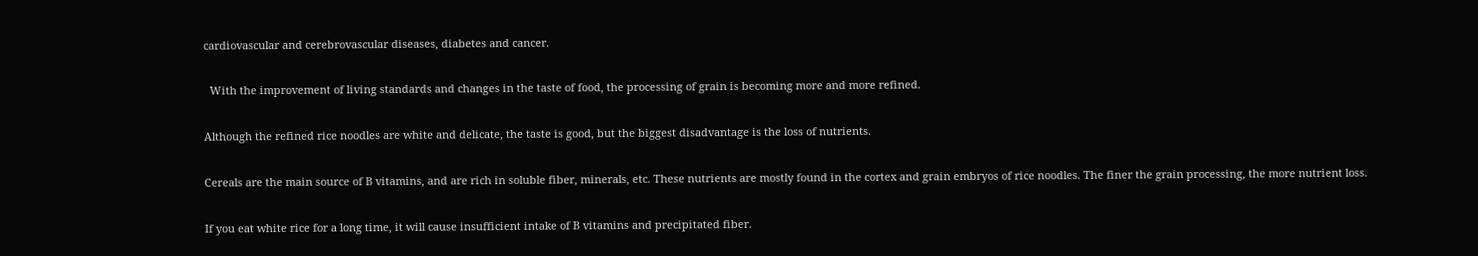cardiovascular and cerebrovascular diseases, diabetes and cancer.

  With the improvement of living standards and changes in the taste of food, the processing of grain is becoming more and more refined.

Although the refined rice noodles are white and delicate, the taste is good, but the biggest disadvantage is the loss of nutrients.

Cereals are the main source of B vitamins, and are rich in soluble fiber, minerals, etc. These nutrients are mostly found in the cortex and grain embryos of rice noodles. The finer the grain processing, the more nutrient loss.

If you eat white rice for a long time, it will cause insufficient intake of B vitamins and precipitated fiber.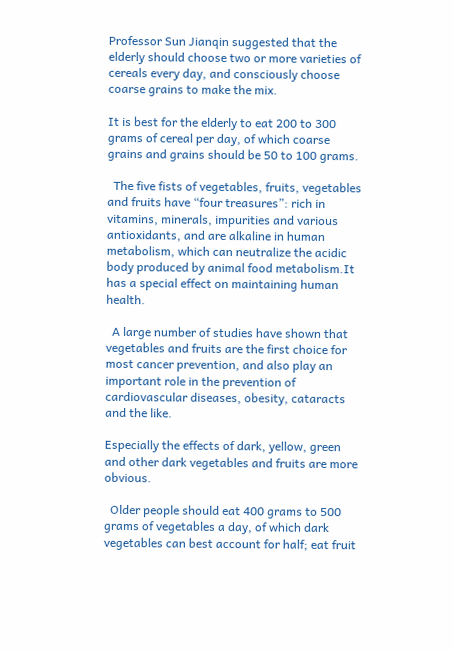Professor Sun Jianqin suggested that the elderly should choose two or more varieties of cereals every day, and consciously choose coarse grains to make the mix.

It is best for the elderly to eat 200 to 300 grams of cereal per day, of which coarse grains and grains should be 50 to 100 grams.

  The five fists of vegetables, fruits, vegetables and fruits have “four treasures”: rich in vitamins, minerals, impurities and various antioxidants, and are alkaline in human metabolism, which can neutralize the acidic body produced by animal food metabolism.It has a special effect on maintaining human health.

  A large number of studies have shown that vegetables and fruits are the first choice for most cancer prevention, and also play an important role in the prevention of cardiovascular diseases, obesity, cataracts and the like.

Especially the effects of dark, yellow, green and other dark vegetables and fruits are more obvious.

  Older people should eat 400 grams to 500 grams of vegetables a day, of which dark vegetables can best account for half; eat fruit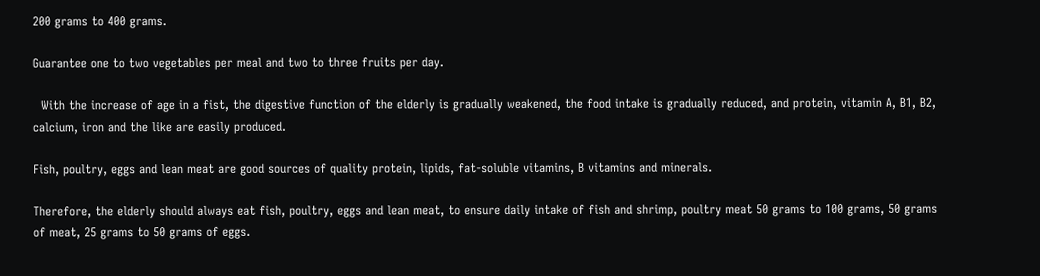200 grams to 400 grams.

Guarantee one to two vegetables per meal and two to three fruits per day.

  With the increase of age in a fist, the digestive function of the elderly is gradually weakened, the food intake is gradually reduced, and protein, vitamin A, B1, B2, calcium, iron and the like are easily produced.

Fish, poultry, eggs and lean meat are good sources of quality protein, lipids, fat-soluble vitamins, B vitamins and minerals.

Therefore, the elderly should always eat fish, poultry, eggs and lean meat, to ensure daily intake of fish and shrimp, poultry meat 50 grams to 100 grams, 50 grams of meat, 25 grams to 50 grams of eggs.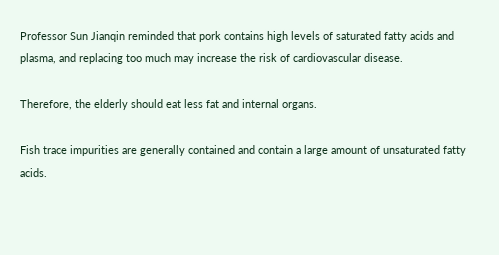Professor Sun Jianqin reminded that pork contains high levels of saturated fatty acids and plasma, and replacing too much may increase the risk of cardiovascular disease.

Therefore, the elderly should eat less fat and internal organs.

Fish trace impurities are generally contained and contain a large amount of unsaturated fatty acids.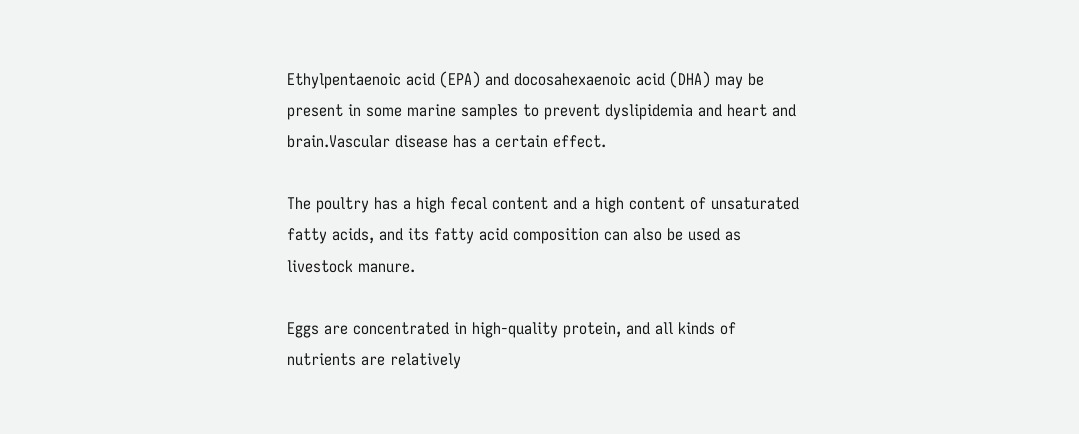Ethylpentaenoic acid (EPA) and docosahexaenoic acid (DHA) may be present in some marine samples to prevent dyslipidemia and heart and brain.Vascular disease has a certain effect.

The poultry has a high fecal content and a high content of unsaturated fatty acids, and its fatty acid composition can also be used as livestock manure.

Eggs are concentrated in high-quality protein, and all kinds of nutrients are relatively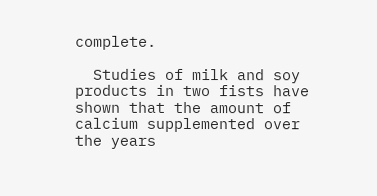complete.

  Studies of milk and soy products in two fists have shown that the amount of calcium supplemented over the years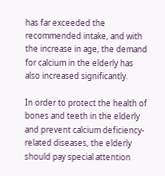has far exceeded the recommended intake, and with the increase in age, the demand for calcium in the elderly has also increased significantly.

In order to protect the health of bones and teeth in the elderly and prevent calcium deficiency-related diseases, the elderly should pay special attention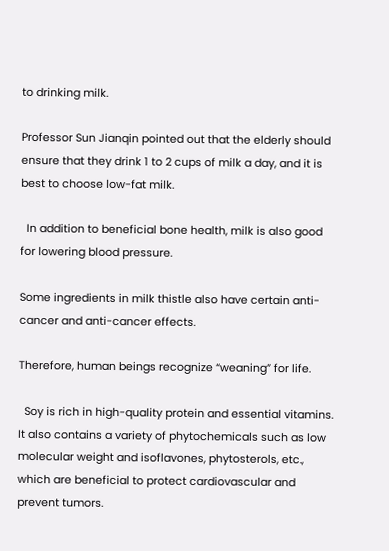to drinking milk.

Professor Sun Jianqin pointed out that the elderly should ensure that they drink 1 to 2 cups of milk a day, and it is best to choose low-fat milk.

  In addition to beneficial bone health, milk is also good for lowering blood pressure.

Some ingredients in milk thistle also have certain anti-cancer and anti-cancer effects.

Therefore, human beings recognize “weaning” for life.

  Soy is rich in high-quality protein and essential vitamins. It also contains a variety of phytochemicals such as low molecular weight and isoflavones, phytosterols, etc., which are beneficial to protect cardiovascular and prevent tumors.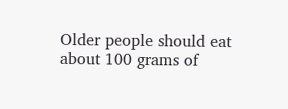Older people should eat about 100 grams of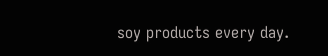soy products every day.